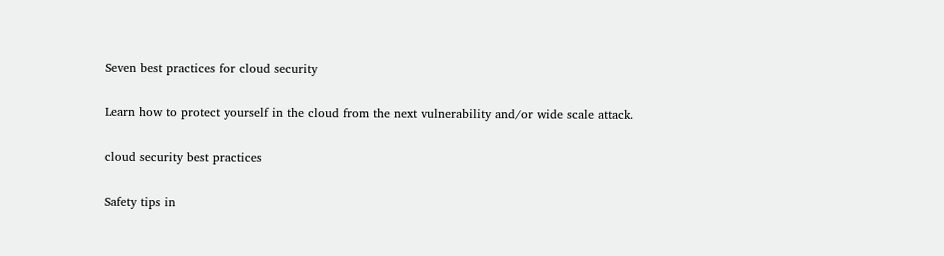Seven best practices for cloud security

Learn how to protect yourself in the cloud from the next vulnerability and/or wide scale attack.

cloud security best practices

Safety tips in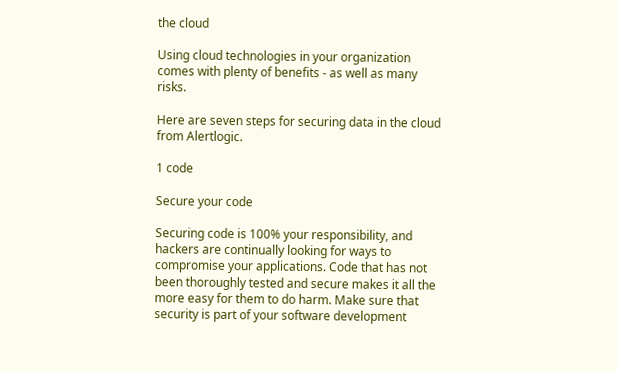the cloud

Using cloud technologies in your organization comes with plenty of benefits - as well as many risks.

Here are seven steps for securing data in the cloud from Alertlogic.

1 code

Secure your code

Securing code is 100% your responsibility, and hackers are continually looking for ways to compromise your applications. Code that has not been thoroughly tested and secure makes it all the more easy for them to do harm. Make sure that security is part of your software development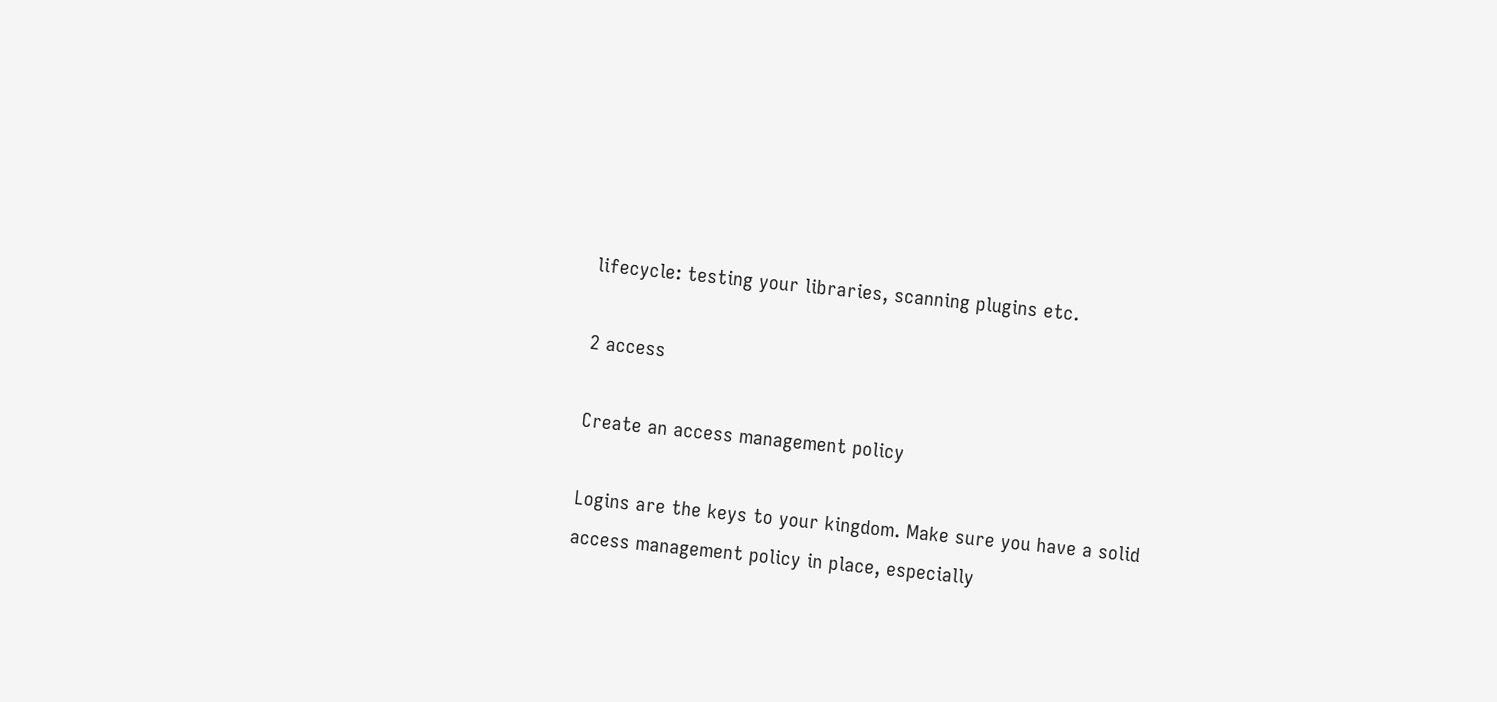lifecycle: testing your libraries, scanning plugins etc.

2 access

Create an access management policy

Logins are the keys to your kingdom. Make sure you have a solid access management policy in place, especially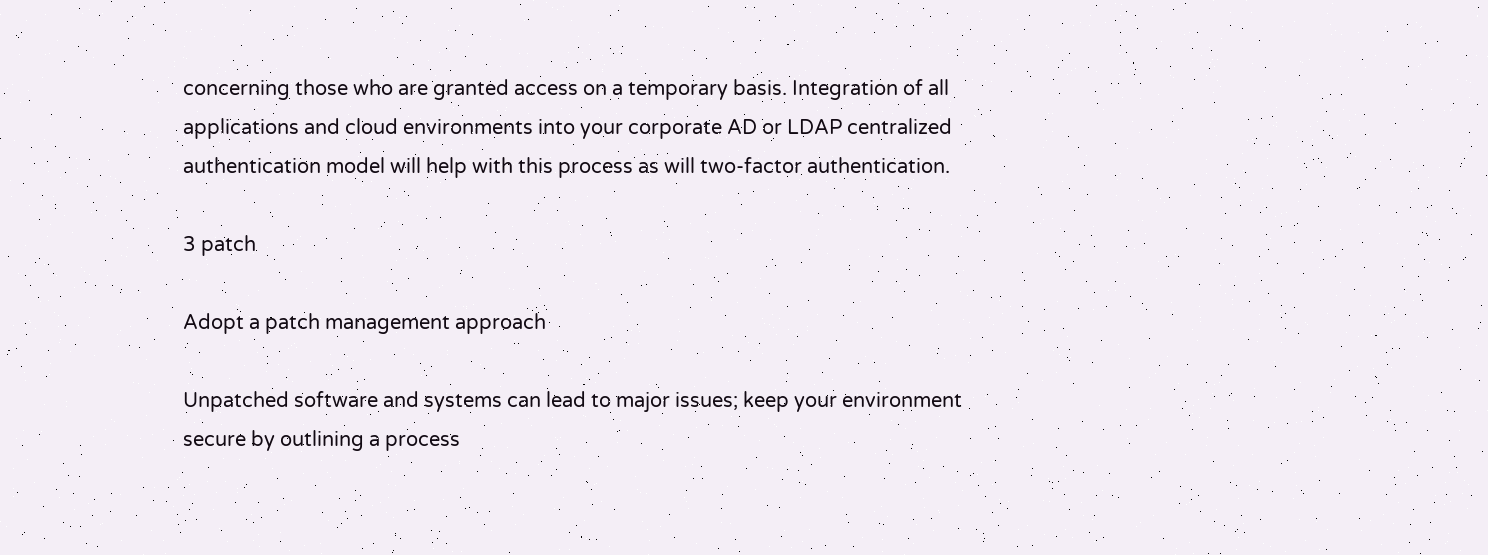concerning those who are granted access on a temporary basis. Integration of all applications and cloud environments into your corporate AD or LDAP centralized authentication model will help with this process as will two-factor authentication.

3 patch

Adopt a patch management approach

Unpatched software and systems can lead to major issues; keep your environment secure by outlining a process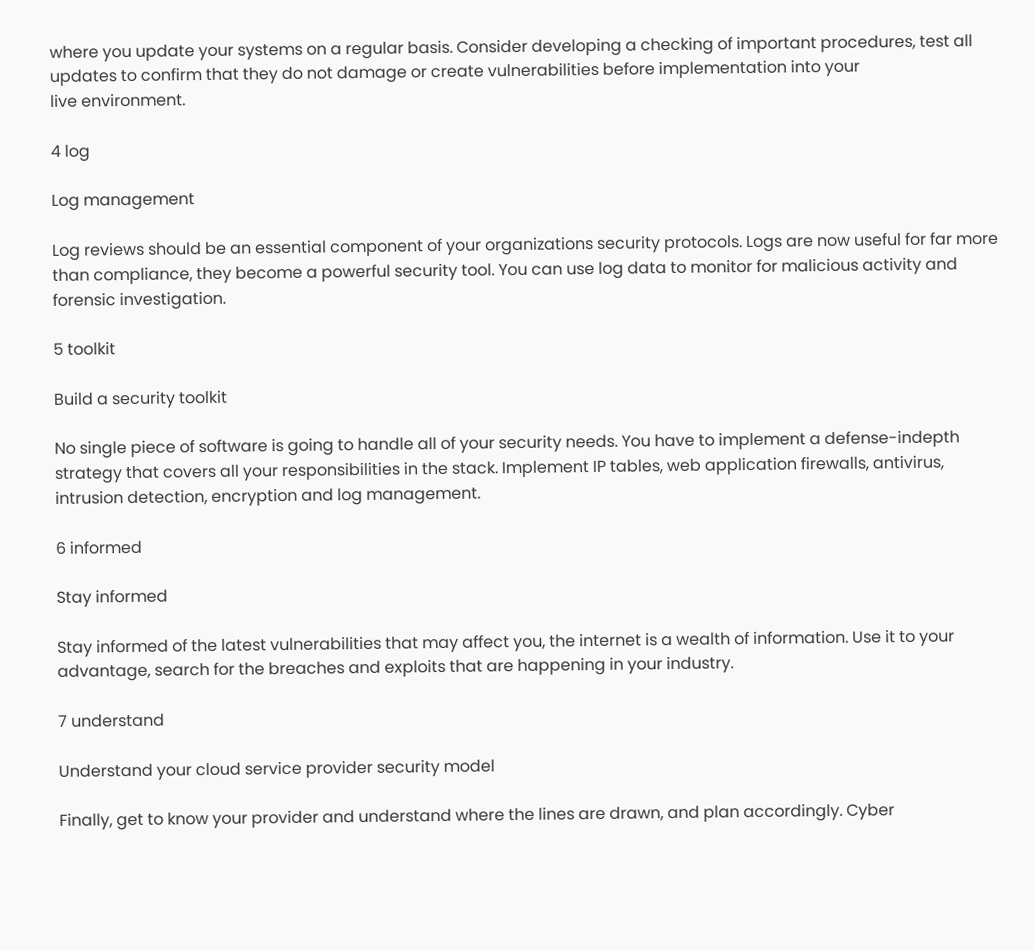where you update your systems on a regular basis. Consider developing a checking of important procedures, test all updates to confirm that they do not damage or create vulnerabilities before implementation into your
live environment.

4 log

Log management

Log reviews should be an essential component of your organizations security protocols. Logs are now useful for far more than compliance, they become a powerful security tool. You can use log data to monitor for malicious activity and forensic investigation.

5 toolkit

Build a security toolkit

No single piece of software is going to handle all of your security needs. You have to implement a defense-indepth strategy that covers all your responsibilities in the stack. Implement IP tables, web application firewalls, antivirus, intrusion detection, encryption and log management.

6 informed

Stay informed

Stay informed of the latest vulnerabilities that may affect you, the internet is a wealth of information. Use it to your advantage, search for the breaches and exploits that are happening in your industry.

7 understand

Understand your cloud service provider security model

Finally, get to know your provider and understand where the lines are drawn, and plan accordingly. Cyber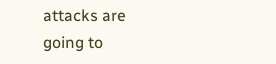attacks are going to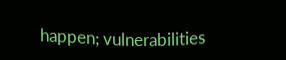happen; vulnerabilities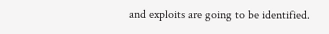and exploits are going to be identified.